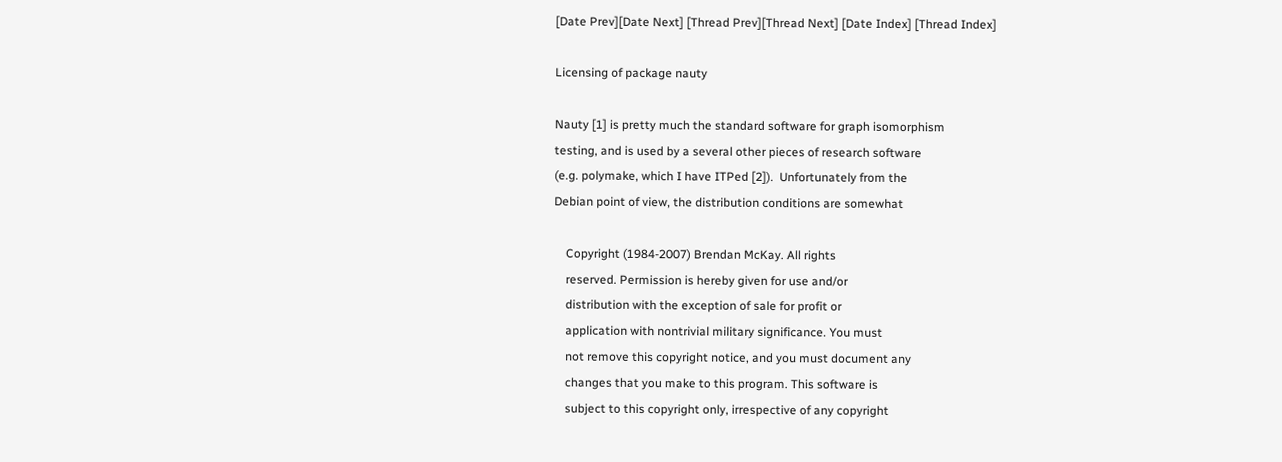[Date Prev][Date Next] [Thread Prev][Thread Next] [Date Index] [Thread Index]

Licensing of package nauty

Nauty [1] is pretty much the standard software for graph isomorphism
testing, and is used by a several other pieces of research software
(e.g. polymake, which I have ITPed [2]).  Unfortunately from the
Debian point of view, the distribution conditions are somewhat

    Copyright (1984-2007) Brendan McKay. All rights
    reserved. Permission is hereby given for use and/or
    distribution with the exception of sale for profit or
    application with nontrivial military significance. You must
    not remove this copyright notice, and you must document any
    changes that you make to this program. This software is
    subject to this copyright only, irrespective of any copyright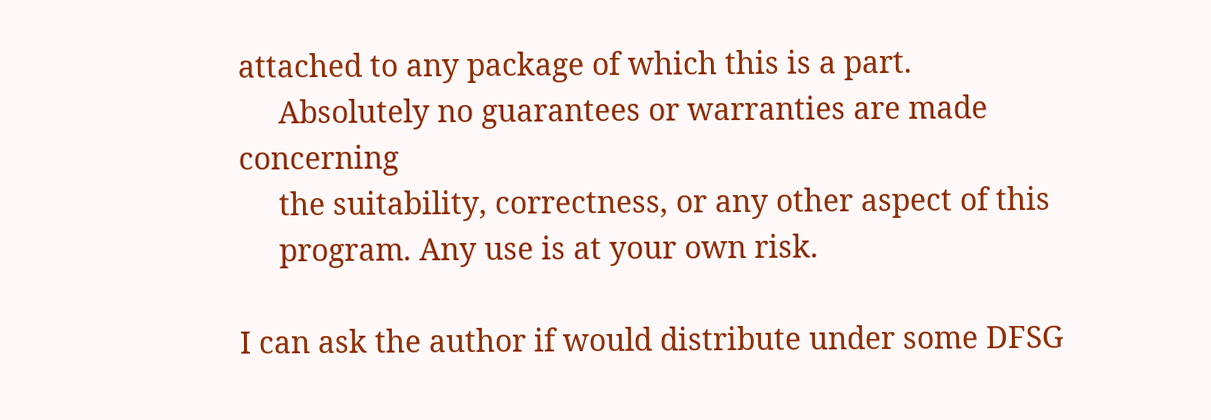attached to any package of which this is a part.
     Absolutely no guarantees or warranties are made concerning
     the suitability, correctness, or any other aspect of this
     program. Any use is at your own risk.

I can ask the author if would distribute under some DFSG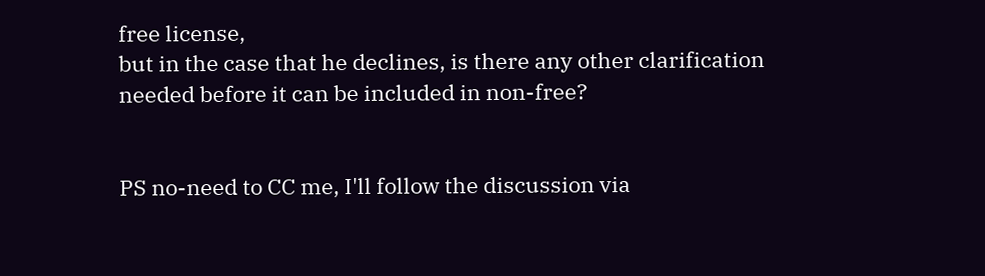free license,
but in the case that he declines, is there any other clarification
needed before it can be included in non-free?


PS no-need to CC me, I'll follow the discussion via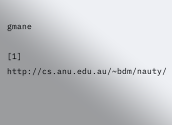gmane

[1] http://cs.anu.edu.au/~bdm/nauty/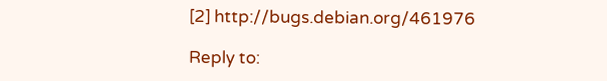[2] http://bugs.debian.org/461976

Reply to: